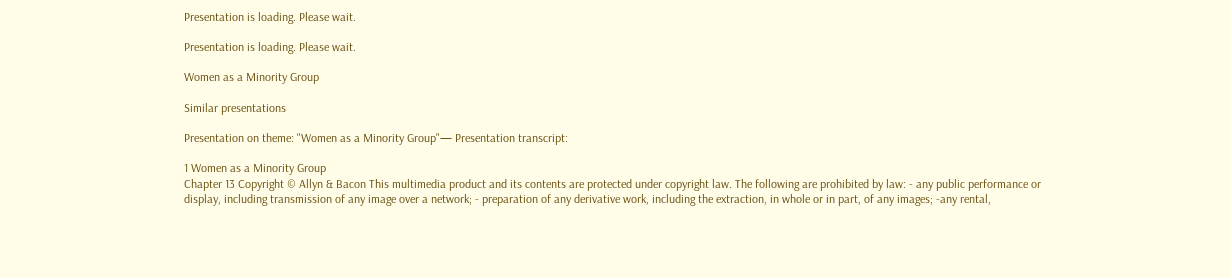Presentation is loading. Please wait.

Presentation is loading. Please wait.

Women as a Minority Group

Similar presentations

Presentation on theme: "Women as a Minority Group"— Presentation transcript:

1 Women as a Minority Group
Chapter 13 Copyright © Allyn & Bacon This multimedia product and its contents are protected under copyright law. The following are prohibited by law: - any public performance or display, including transmission of any image over a network; - preparation of any derivative work, including the extraction, in whole or in part, of any images; -any rental,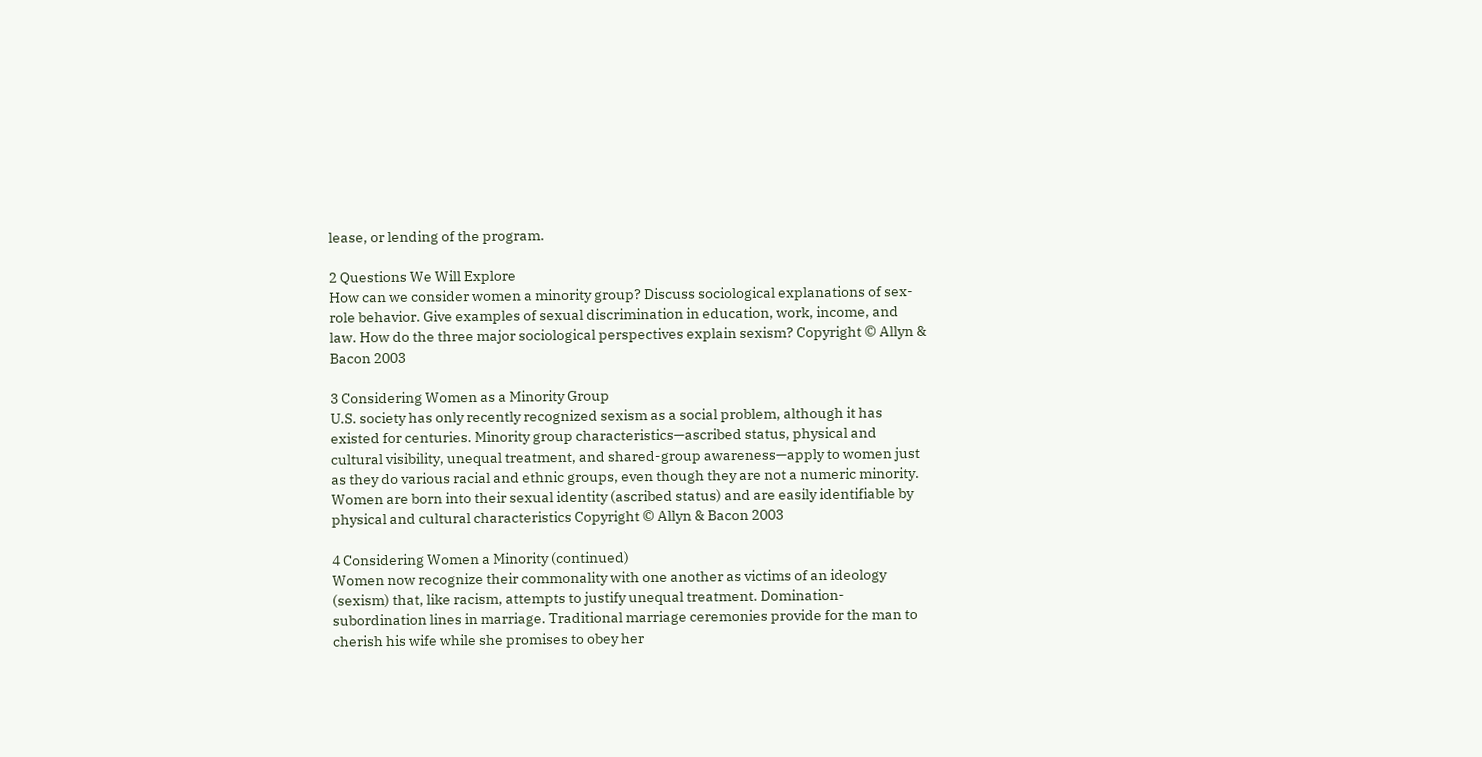lease, or lending of the program.

2 Questions We Will Explore
How can we consider women a minority group? Discuss sociological explanations of sex-role behavior. Give examples of sexual discrimination in education, work, income, and law. How do the three major sociological perspectives explain sexism? Copyright © Allyn & Bacon 2003

3 Considering Women as a Minority Group
U.S. society has only recently recognized sexism as a social problem, although it has existed for centuries. Minority group characteristics—ascribed status, physical and cultural visibility, unequal treatment, and shared-group awareness—apply to women just as they do various racial and ethnic groups, even though they are not a numeric minority. Women are born into their sexual identity (ascribed status) and are easily identifiable by physical and cultural characteristics Copyright © Allyn & Bacon 2003

4 Considering Women a Minority (continued)
Women now recognize their commonality with one another as victims of an ideology (sexism) that, like racism, attempts to justify unequal treatment. Domination-subordination lines in marriage. Traditional marriage ceremonies provide for the man to cherish his wife while she promises to obey her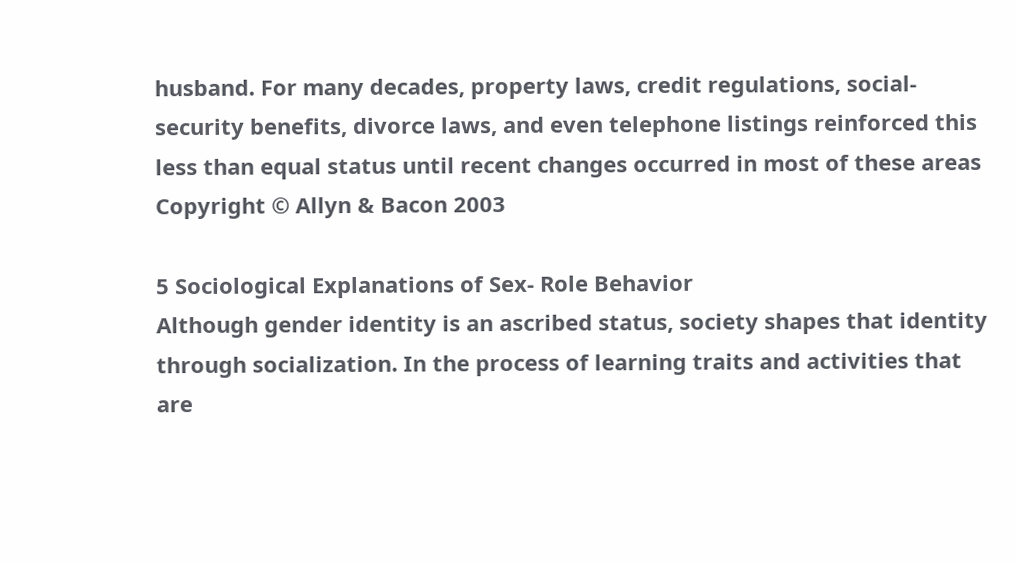husband. For many decades, property laws, credit regulations, social-security benefits, divorce laws, and even telephone listings reinforced this less than equal status until recent changes occurred in most of these areas Copyright © Allyn & Bacon 2003

5 Sociological Explanations of Sex- Role Behavior
Although gender identity is an ascribed status, society shapes that identity through socialization. In the process of learning traits and activities that are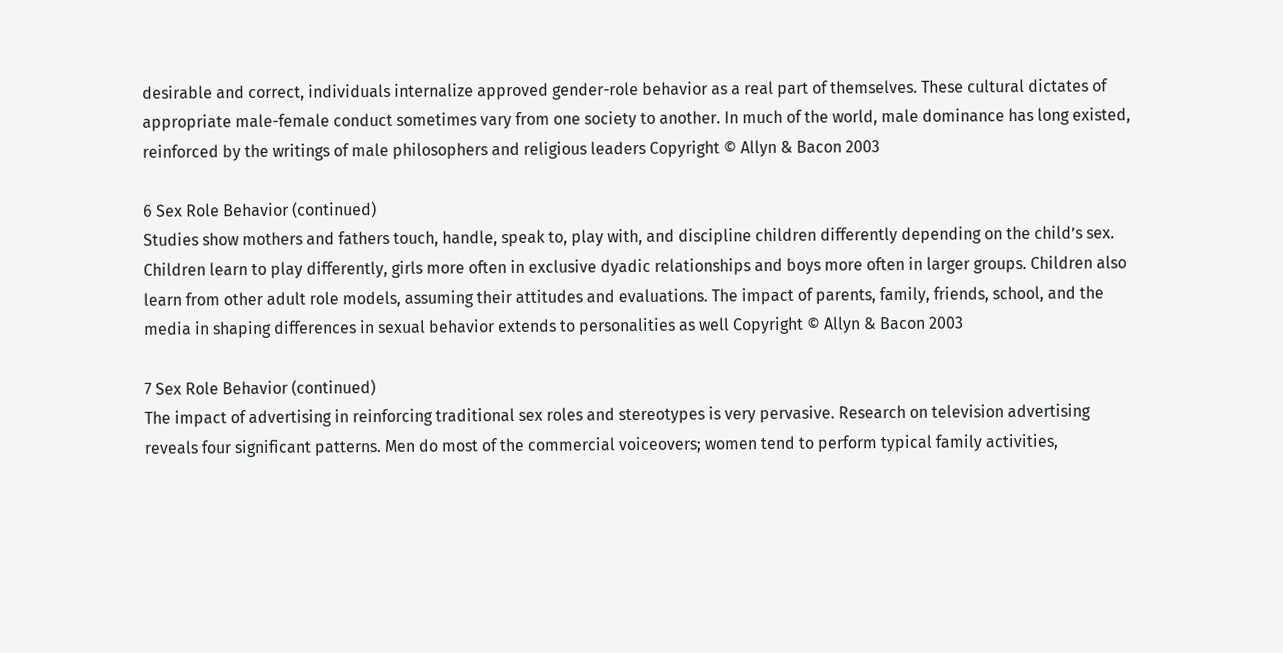desirable and correct, individuals internalize approved gender-role behavior as a real part of themselves. These cultural dictates of appropriate male-female conduct sometimes vary from one society to another. In much of the world, male dominance has long existed, reinforced by the writings of male philosophers and religious leaders Copyright © Allyn & Bacon 2003

6 Sex Role Behavior (continued)
Studies show mothers and fathers touch, handle, speak to, play with, and discipline children differently depending on the child’s sex. Children learn to play differently, girls more often in exclusive dyadic relationships and boys more often in larger groups. Children also learn from other adult role models, assuming their attitudes and evaluations. The impact of parents, family, friends, school, and the media in shaping differences in sexual behavior extends to personalities as well Copyright © Allyn & Bacon 2003

7 Sex Role Behavior (continued)
The impact of advertising in reinforcing traditional sex roles and stereotypes is very pervasive. Research on television advertising reveals four significant patterns. Men do most of the commercial voiceovers; women tend to perform typical family activities,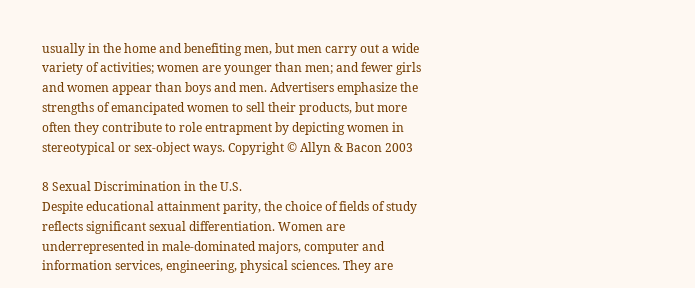usually in the home and benefiting men, but men carry out a wide variety of activities; women are younger than men; and fewer girls and women appear than boys and men. Advertisers emphasize the strengths of emancipated women to sell their products, but more often they contribute to role entrapment by depicting women in stereotypical or sex-object ways. Copyright © Allyn & Bacon 2003

8 Sexual Discrimination in the U.S.
Despite educational attainment parity, the choice of fields of study reflects significant sexual differentiation. Women are underrepresented in male-dominated majors, computer and information services, engineering, physical sciences. They are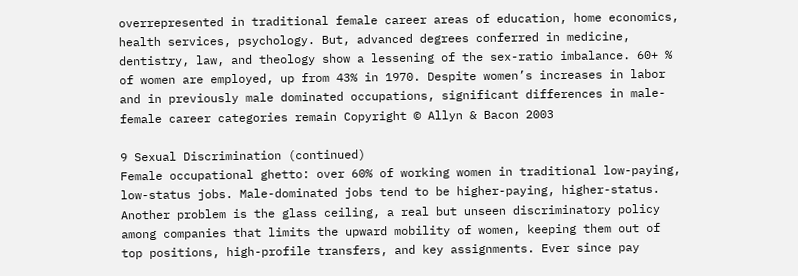overrepresented in traditional female career areas of education, home economics, health services, psychology. But, advanced degrees conferred in medicine, dentistry, law, and theology show a lessening of the sex-ratio imbalance. 60+ % of women are employed, up from 43% in 1970. Despite women’s increases in labor and in previously male dominated occupations, significant differences in male-female career categories remain Copyright © Allyn & Bacon 2003

9 Sexual Discrimination (continued)
Female occupational ghetto: over 60% of working women in traditional low-paying, low-status jobs. Male-dominated jobs tend to be higher-paying, higher-status. Another problem is the glass ceiling, a real but unseen discriminatory policy among companies that limits the upward mobility of women, keeping them out of top positions, high-profile transfers, and key assignments. Ever since pay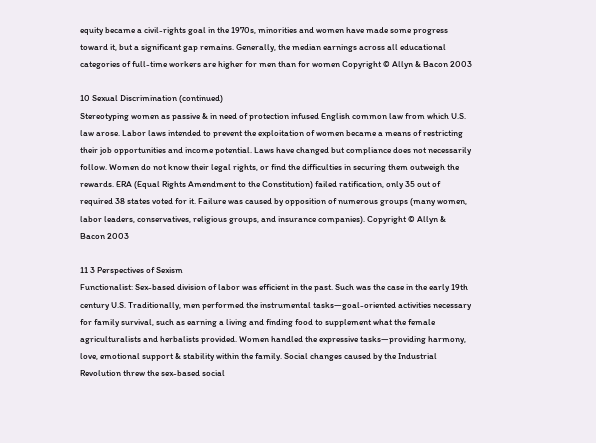equity became a civil-rights goal in the 1970s, minorities and women have made some progress toward it, but a significant gap remains. Generally, the median earnings across all educational categories of full-time workers are higher for men than for women Copyright © Allyn & Bacon 2003

10 Sexual Discrimination (continued)
Stereotyping women as passive & in need of protection infused English common law from which U.S. law arose. Labor laws intended to prevent the exploitation of women became a means of restricting their job opportunities and income potential. Laws have changed but compliance does not necessarily follow. Women do not know their legal rights, or find the difficulties in securing them outweigh the rewards. ERA (Equal Rights Amendment to the Constitution) failed ratification, only 35 out of required 38 states voted for it. Failure was caused by opposition of numerous groups (many women, labor leaders, conservatives, religious groups, and insurance companies). Copyright © Allyn & Bacon 2003

11 3 Perspectives of Sexism
Functionalist: Sex-based division of labor was efficient in the past. Such was the case in the early 19th century U.S. Traditionally, men performed the instrumental tasks—goal-oriented activities necessary for family survival, such as earning a living and finding food to supplement what the female agriculturalists and herbalists provided. Women handled the expressive tasks—providing harmony, love, emotional support & stability within the family. Social changes caused by the Industrial Revolution threw the sex-based social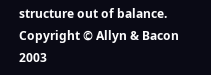structure out of balance. Copyright © Allyn & Bacon 2003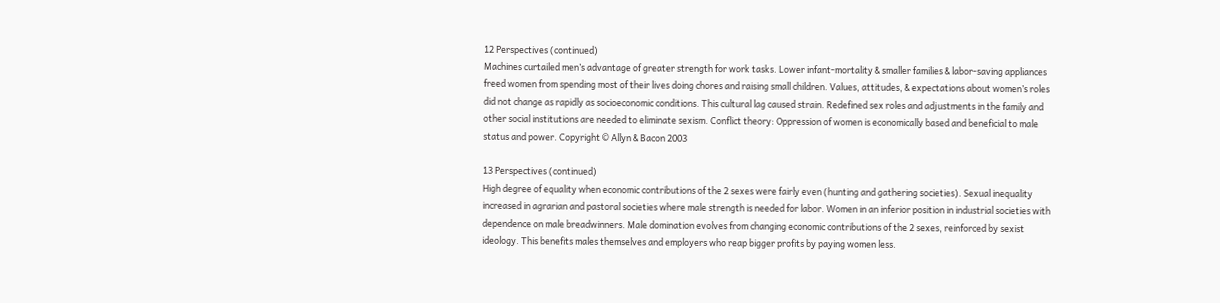12 Perspectives (continued)
Machines curtailed men’s advantage of greater strength for work tasks. Lower infant-mortality & smaller families & labor-saving appliances freed women from spending most of their lives doing chores and raising small children. Values, attitudes, & expectations about women’s roles did not change as rapidly as socioeconomic conditions. This cultural lag caused strain. Redefined sex roles and adjustments in the family and other social institutions are needed to eliminate sexism. Conflict theory: Oppression of women is economically based and beneficial to male status and power. Copyright © Allyn & Bacon 2003

13 Perspectives (continued)
High degree of equality when economic contributions of the 2 sexes were fairly even (hunting and gathering societies). Sexual inequality increased in agrarian and pastoral societies where male strength is needed for labor. Women in an inferior position in industrial societies with dependence on male breadwinners. Male domination evolves from changing economic contributions of the 2 sexes, reinforced by sexist ideology. This benefits males themselves and employers who reap bigger profits by paying women less.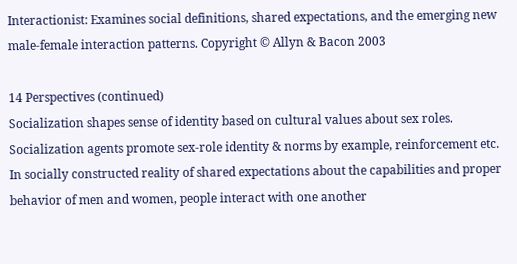Interactionist: Examines social definitions, shared expectations, and the emerging new male-female interaction patterns. Copyright © Allyn & Bacon 2003

14 Perspectives (continued)
Socialization shapes sense of identity based on cultural values about sex roles. Socialization agents promote sex-role identity & norms by example, reinforcement etc. In socially constructed reality of shared expectations about the capabilities and proper behavior of men and women, people interact with one another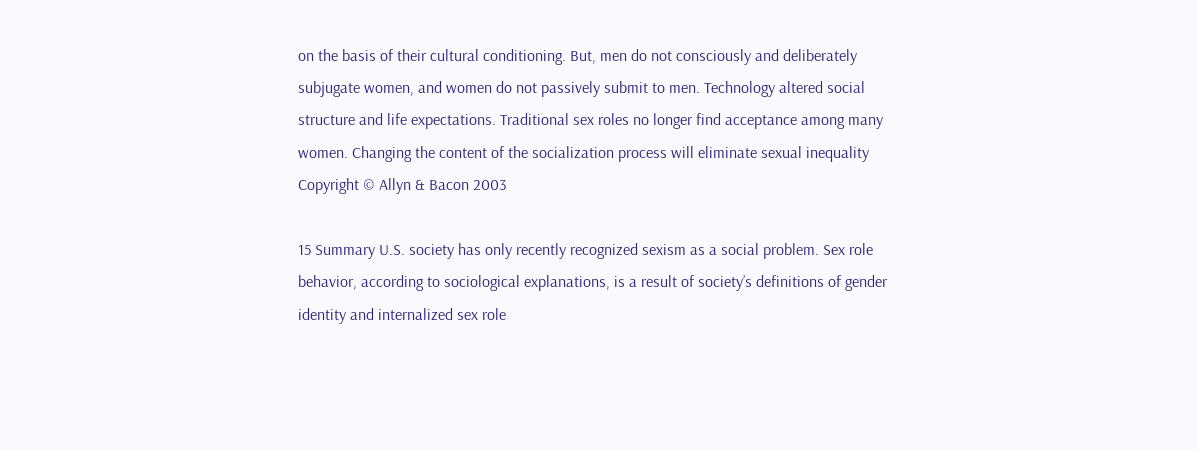on the basis of their cultural conditioning. But, men do not consciously and deliberately subjugate women, and women do not passively submit to men. Technology altered social structure and life expectations. Traditional sex roles no longer find acceptance among many women. Changing the content of the socialization process will eliminate sexual inequality Copyright © Allyn & Bacon 2003

15 Summary U.S. society has only recently recognized sexism as a social problem. Sex role behavior, according to sociological explanations, is a result of society’s definitions of gender identity and internalized sex role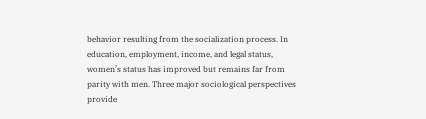behavior resulting from the socialization process. In education, employment, income, and legal status, women’s status has improved but remains far from parity with men. Three major sociological perspectives provide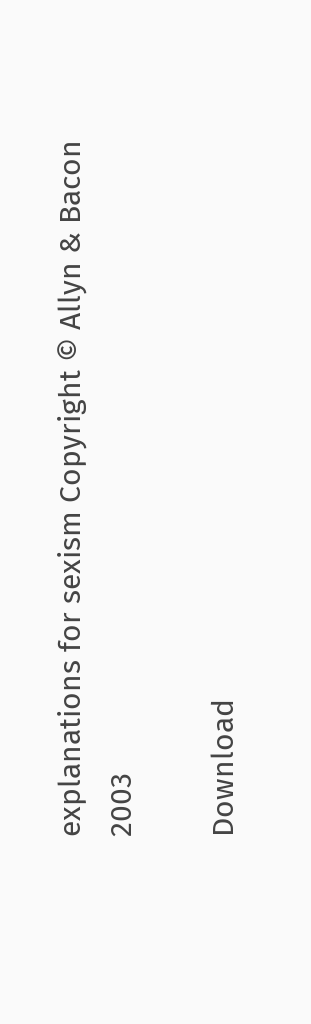explanations for sexism Copyright © Allyn & Bacon 2003

Download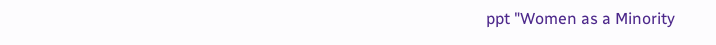ppt "Women as a Minority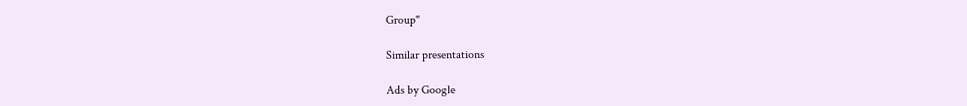Group"

Similar presentations

Ads by Google